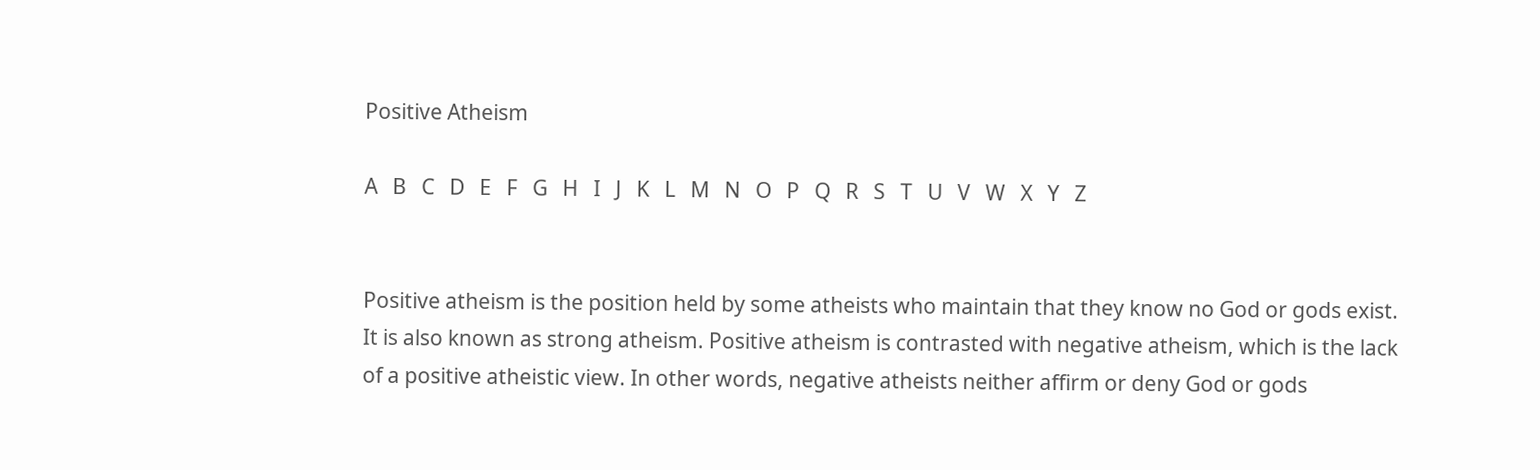Positive Atheism

A   B   C   D   E   F   G   H   I   J   K   L   M   N   O   P   Q   R   S   T   U   V   W   X   Y   Z


Positive atheism is the position held by some atheists who maintain that they know no God or gods exist. It is also known as strong atheism. Positive atheism is contrasted with negative atheism, which is the lack of a positive atheistic view. In other words, negative atheists neither affirm or deny God or gods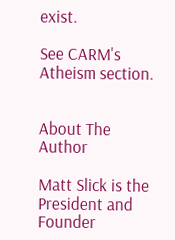exist.

See CARM's Atheism section.


About The Author

Matt Slick is the President and Founder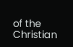of the Christian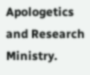Apologetics and Research Ministry.